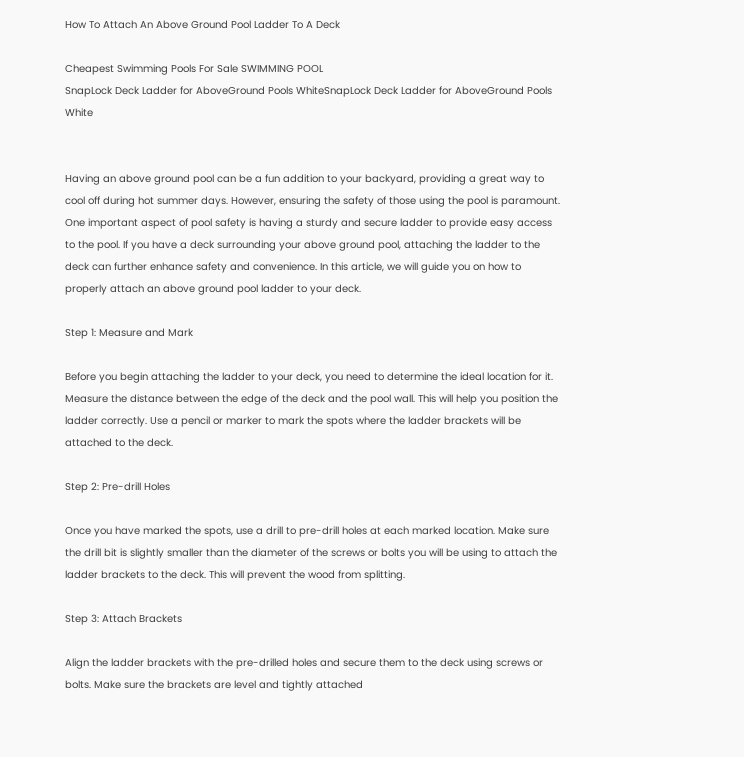How To Attach An Above Ground Pool Ladder To A Deck

Cheapest Swimming Pools For Sale SWIMMING POOL
SnapLock Deck Ladder for AboveGround Pools WhiteSnapLock Deck Ladder for AboveGround Pools White


Having an above ground pool can be a fun addition to your backyard, providing a great way to cool off during hot summer days. However, ensuring the safety of those using the pool is paramount. One important aspect of pool safety is having a sturdy and secure ladder to provide easy access to the pool. If you have a deck surrounding your above ground pool, attaching the ladder to the deck can further enhance safety and convenience. In this article, we will guide you on how to properly attach an above ground pool ladder to your deck.

Step 1: Measure and Mark

Before you begin attaching the ladder to your deck, you need to determine the ideal location for it. Measure the distance between the edge of the deck and the pool wall. This will help you position the ladder correctly. Use a pencil or marker to mark the spots where the ladder brackets will be attached to the deck.

Step 2: Pre-drill Holes

Once you have marked the spots, use a drill to pre-drill holes at each marked location. Make sure the drill bit is slightly smaller than the diameter of the screws or bolts you will be using to attach the ladder brackets to the deck. This will prevent the wood from splitting.

Step 3: Attach Brackets

Align the ladder brackets with the pre-drilled holes and secure them to the deck using screws or bolts. Make sure the brackets are level and tightly attached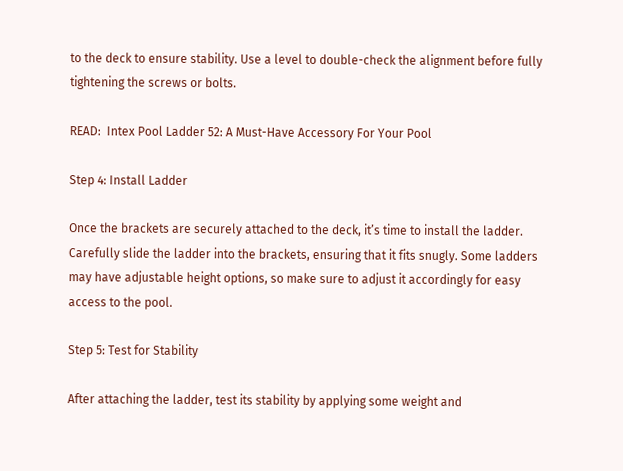to the deck to ensure stability. Use a level to double-check the alignment before fully tightening the screws or bolts.

READ:  Intex Pool Ladder 52: A Must-Have Accessory For Your Pool

Step 4: Install Ladder

Once the brackets are securely attached to the deck, it’s time to install the ladder. Carefully slide the ladder into the brackets, ensuring that it fits snugly. Some ladders may have adjustable height options, so make sure to adjust it accordingly for easy access to the pool.

Step 5: Test for Stability

After attaching the ladder, test its stability by applying some weight and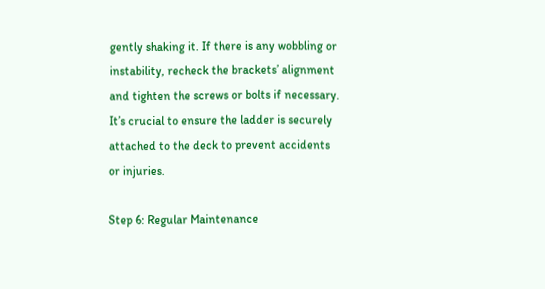gently shaking it. If there is any wobbling or instability, recheck the brackets’ alignment and tighten the screws or bolts if necessary. It’s crucial to ensure the ladder is securely attached to the deck to prevent accidents or injuries.

Step 6: Regular Maintenance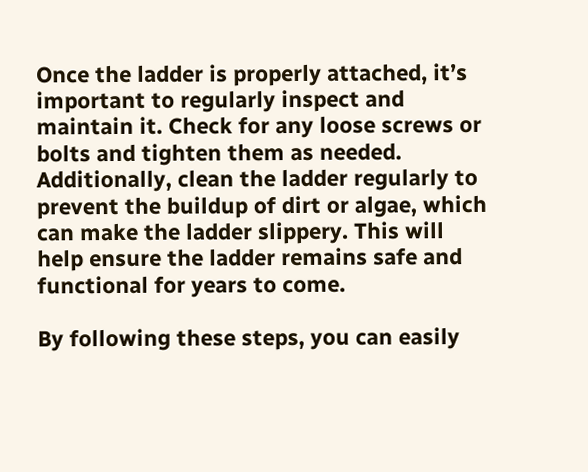Once the ladder is properly attached, it’s important to regularly inspect and maintain it. Check for any loose screws or bolts and tighten them as needed. Additionally, clean the ladder regularly to prevent the buildup of dirt or algae, which can make the ladder slippery. This will help ensure the ladder remains safe and functional for years to come.

By following these steps, you can easily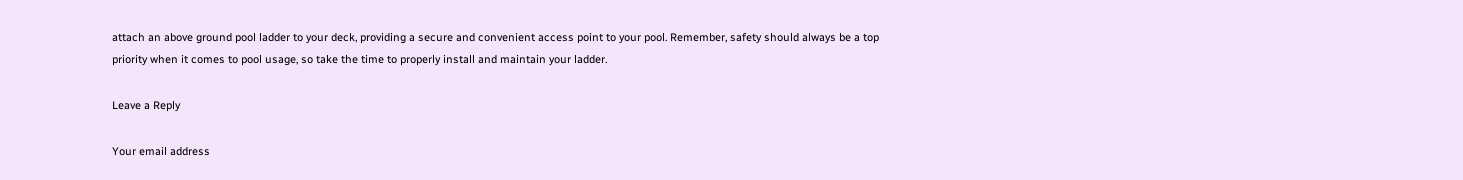attach an above ground pool ladder to your deck, providing a secure and convenient access point to your pool. Remember, safety should always be a top priority when it comes to pool usage, so take the time to properly install and maintain your ladder.

Leave a Reply

Your email address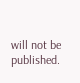will not be published.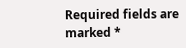Required fields are marked *